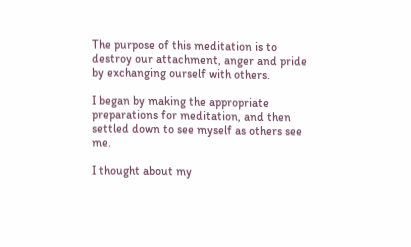The purpose of this meditation is to destroy our attachment, anger and pride by exchanging ourself with others.

I began by making the appropriate preparations for meditation, and then settled down to see myself as others see me.

I thought about my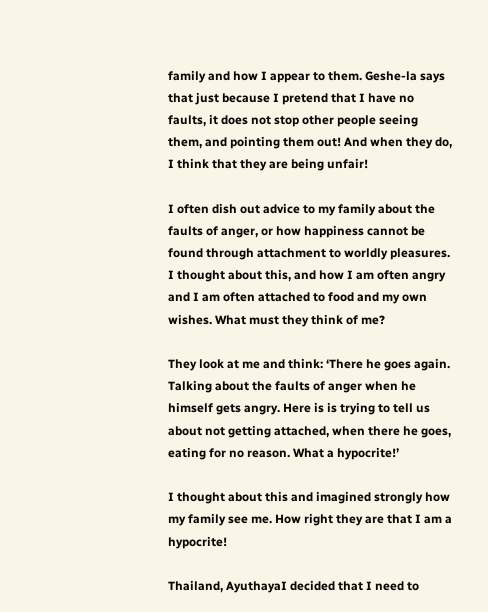family and how I appear to them. Geshe-la says that just because I pretend that I have no faults, it does not stop other people seeing them, and pointing them out! And when they do, I think that they are being unfair!

I often dish out advice to my family about the faults of anger, or how happiness cannot be found through attachment to worldly pleasures. I thought about this, and how I am often angry and I am often attached to food and my own wishes. What must they think of me?

They look at me and think: ‘There he goes again. Talking about the faults of anger when he himself gets angry. Here is is trying to tell us about not getting attached, when there he goes, eating for no reason. What a hypocrite!’

I thought about this and imagined strongly how my family see me. How right they are that I am a hypocrite!

Thailand, AyuthayaI decided that I need to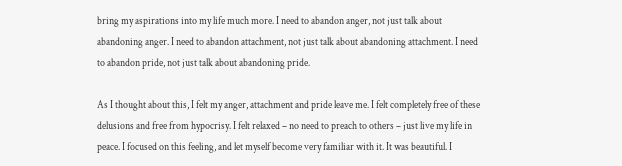bring my aspirations into my life much more. I need to abandon anger, not just talk about abandoning anger. I need to abandon attachment, not just talk about abandoning attachment. I need to abandon pride, not just talk about abandoning pride.

As I thought about this, I felt my anger, attachment and pride leave me. I felt completely free of these delusions and free from hypocrisy. I felt relaxed – no need to preach to others – just live my life in peace. I focused on this feeling, and let myself become very familiar with it. It was beautiful. I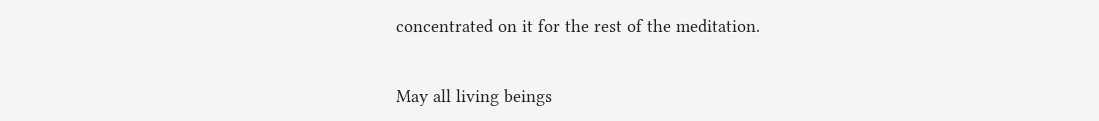concentrated on it for the rest of the meditation.


May all living beings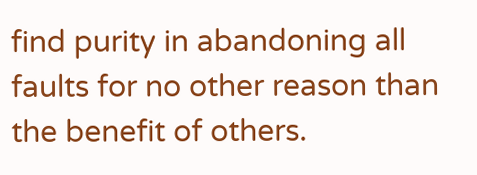find purity in abandoning all faults for no other reason than the benefit of others.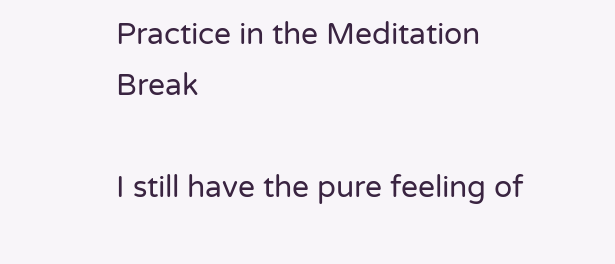Practice in the Meditation Break

I still have the pure feeling of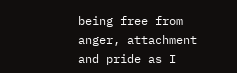being free from anger, attachment and pride as I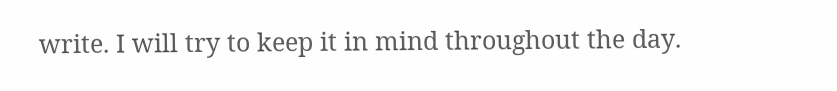write. I will try to keep it in mind throughout the day.